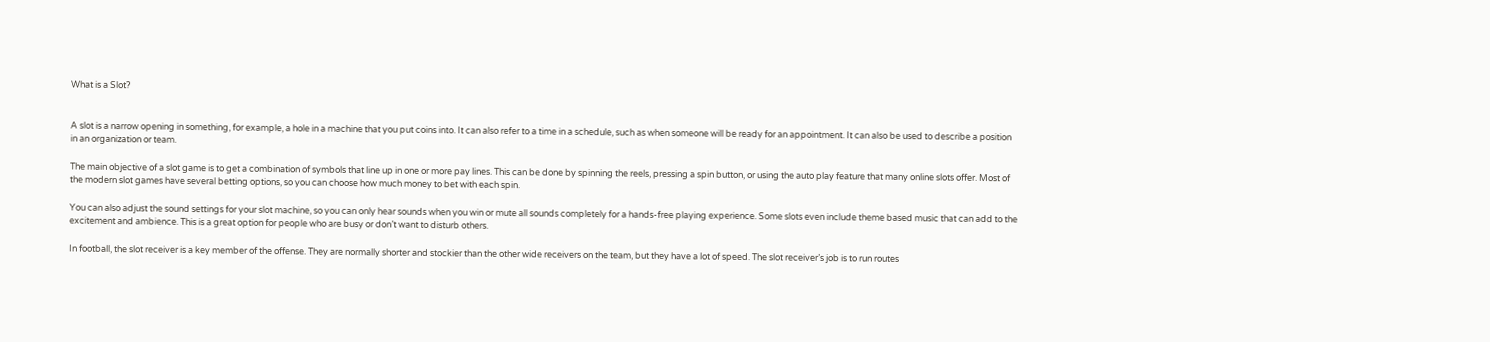What is a Slot?


A slot is a narrow opening in something, for example, a hole in a machine that you put coins into. It can also refer to a time in a schedule, such as when someone will be ready for an appointment. It can also be used to describe a position in an organization or team.

The main objective of a slot game is to get a combination of symbols that line up in one or more pay lines. This can be done by spinning the reels, pressing a spin button, or using the auto play feature that many online slots offer. Most of the modern slot games have several betting options, so you can choose how much money to bet with each spin.

You can also adjust the sound settings for your slot machine, so you can only hear sounds when you win or mute all sounds completely for a hands-free playing experience. Some slots even include theme based music that can add to the excitement and ambience. This is a great option for people who are busy or don’t want to disturb others.

In football, the slot receiver is a key member of the offense. They are normally shorter and stockier than the other wide receivers on the team, but they have a lot of speed. The slot receiver’s job is to run routes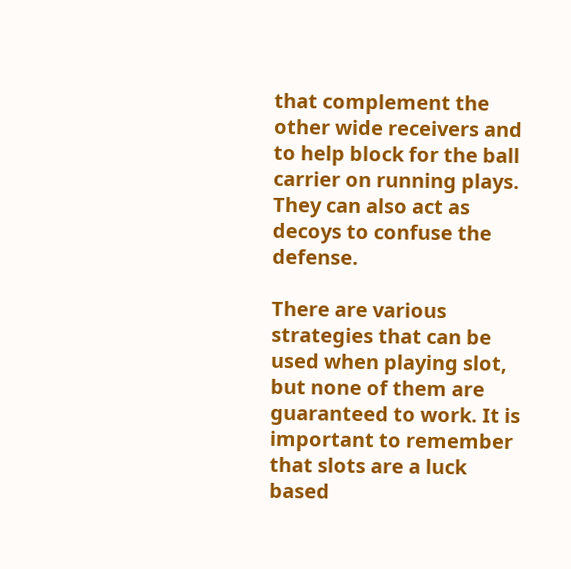that complement the other wide receivers and to help block for the ball carrier on running plays. They can also act as decoys to confuse the defense.

There are various strategies that can be used when playing slot, but none of them are guaranteed to work. It is important to remember that slots are a luck based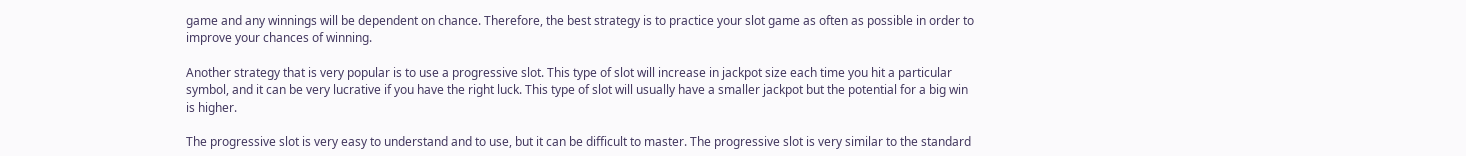game and any winnings will be dependent on chance. Therefore, the best strategy is to practice your slot game as often as possible in order to improve your chances of winning.

Another strategy that is very popular is to use a progressive slot. This type of slot will increase in jackpot size each time you hit a particular symbol, and it can be very lucrative if you have the right luck. This type of slot will usually have a smaller jackpot but the potential for a big win is higher.

The progressive slot is very easy to understand and to use, but it can be difficult to master. The progressive slot is very similar to the standard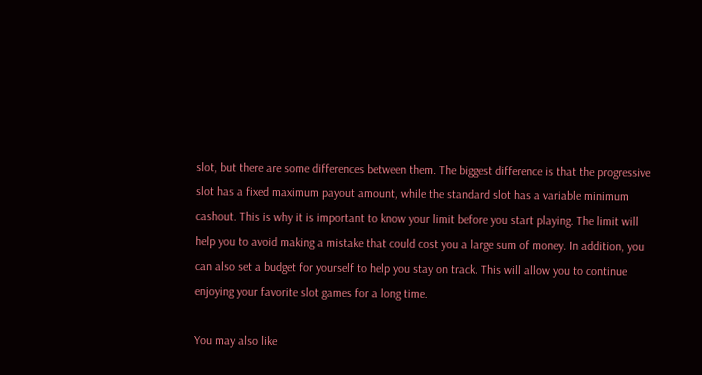slot, but there are some differences between them. The biggest difference is that the progressive slot has a fixed maximum payout amount, while the standard slot has a variable minimum cashout. This is why it is important to know your limit before you start playing. The limit will help you to avoid making a mistake that could cost you a large sum of money. In addition, you can also set a budget for yourself to help you stay on track. This will allow you to continue enjoying your favorite slot games for a long time.

You may also like